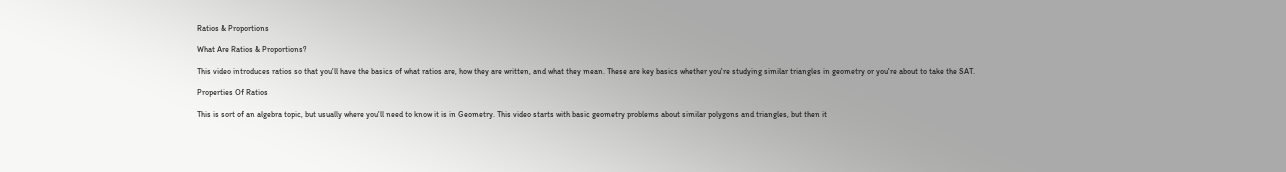Ratios & Proportions

What Are Ratios & Proportions?

This video introduces ratios so that you'll have the basics of what ratios are, how they are written, and what they mean. These are key basics whether you're studying similar triangles in geometry or you're about to take the SAT.

Properties Of Ratios

This is sort of an algebra topic, but usually where you'll need to know it is in Geometry. This video starts with basic geometry problems about similar polygons and triangles, but then it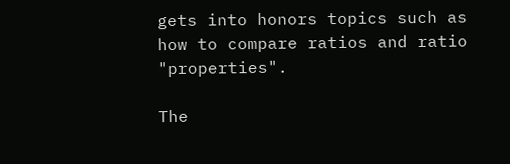gets into honors topics such as how to compare ratios and ratio "properties".

The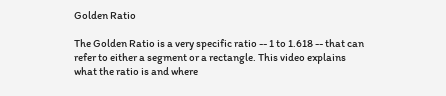Golden Ratio

The Golden Ratio is a very specific ratio -- 1 to 1.618 -- that can refer to either a segment or a rectangle. This video explains what the ratio is and where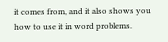it comes from, and it also shows you how to use it in word problems.